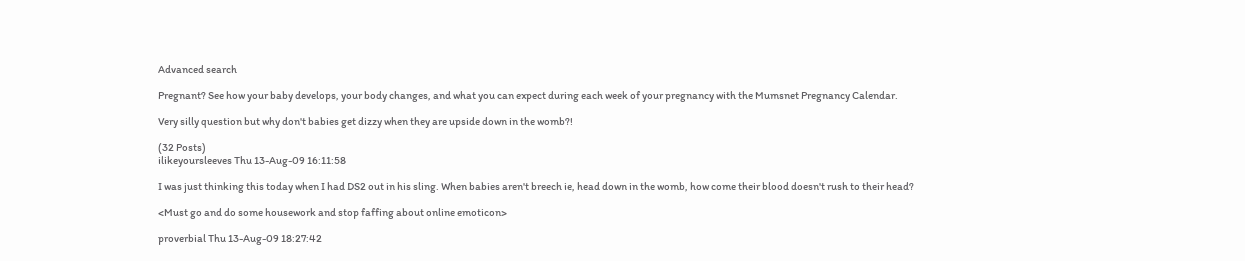Advanced search

Pregnant? See how your baby develops, your body changes, and what you can expect during each week of your pregnancy with the Mumsnet Pregnancy Calendar.

Very silly question but why don't babies get dizzy when they are upside down in the womb?!

(32 Posts)
ilikeyoursleeves Thu 13-Aug-09 16:11:58

I was just thinking this today when I had DS2 out in his sling. When babies aren't breech ie, head down in the womb, how come their blood doesn't rush to their head?

<Must go and do some housework and stop faffing about online emoticon>

proverbial Thu 13-Aug-09 18:27:42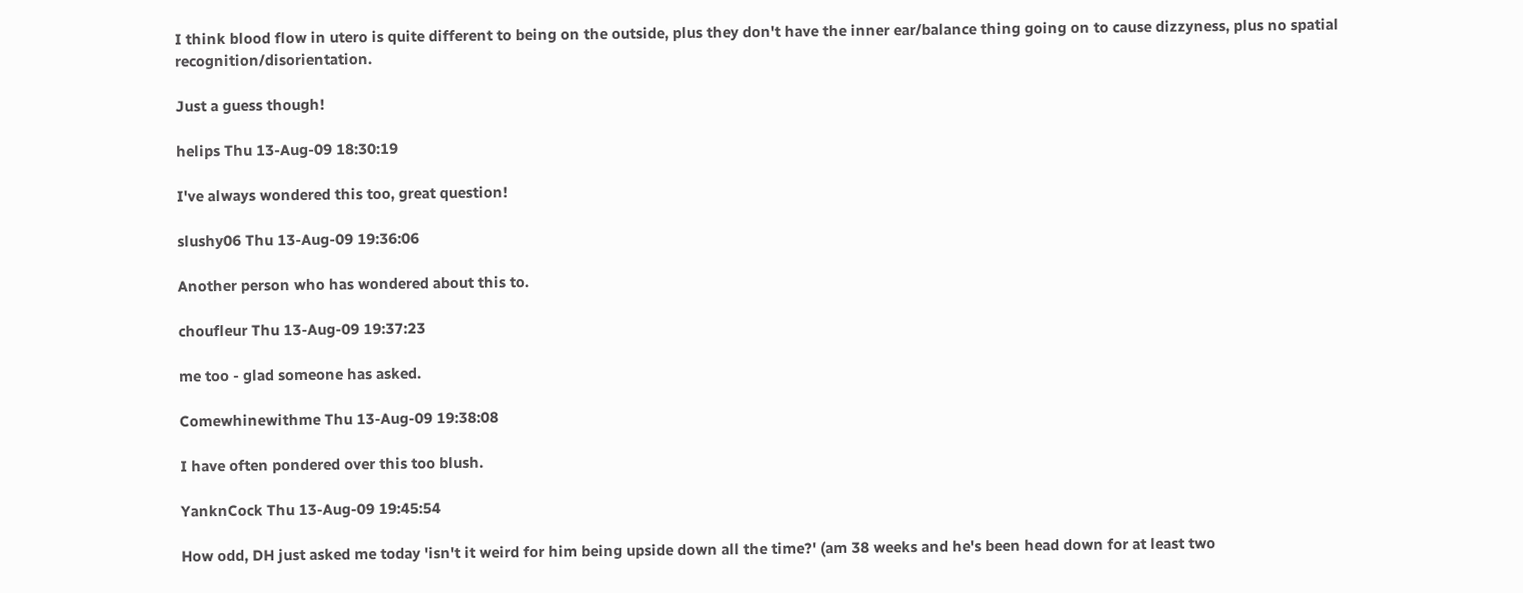I think blood flow in utero is quite different to being on the outside, plus they don't have the inner ear/balance thing going on to cause dizzyness, plus no spatial recognition/disorientation.

Just a guess though!

helips Thu 13-Aug-09 18:30:19

I've always wondered this too, great question!

slushy06 Thu 13-Aug-09 19:36:06

Another person who has wondered about this to.

choufleur Thu 13-Aug-09 19:37:23

me too - glad someone has asked.

Comewhinewithme Thu 13-Aug-09 19:38:08

I have often pondered over this too blush.

YanknCock Thu 13-Aug-09 19:45:54

How odd, DH just asked me today 'isn't it weird for him being upside down all the time?' (am 38 weeks and he's been head down for at least two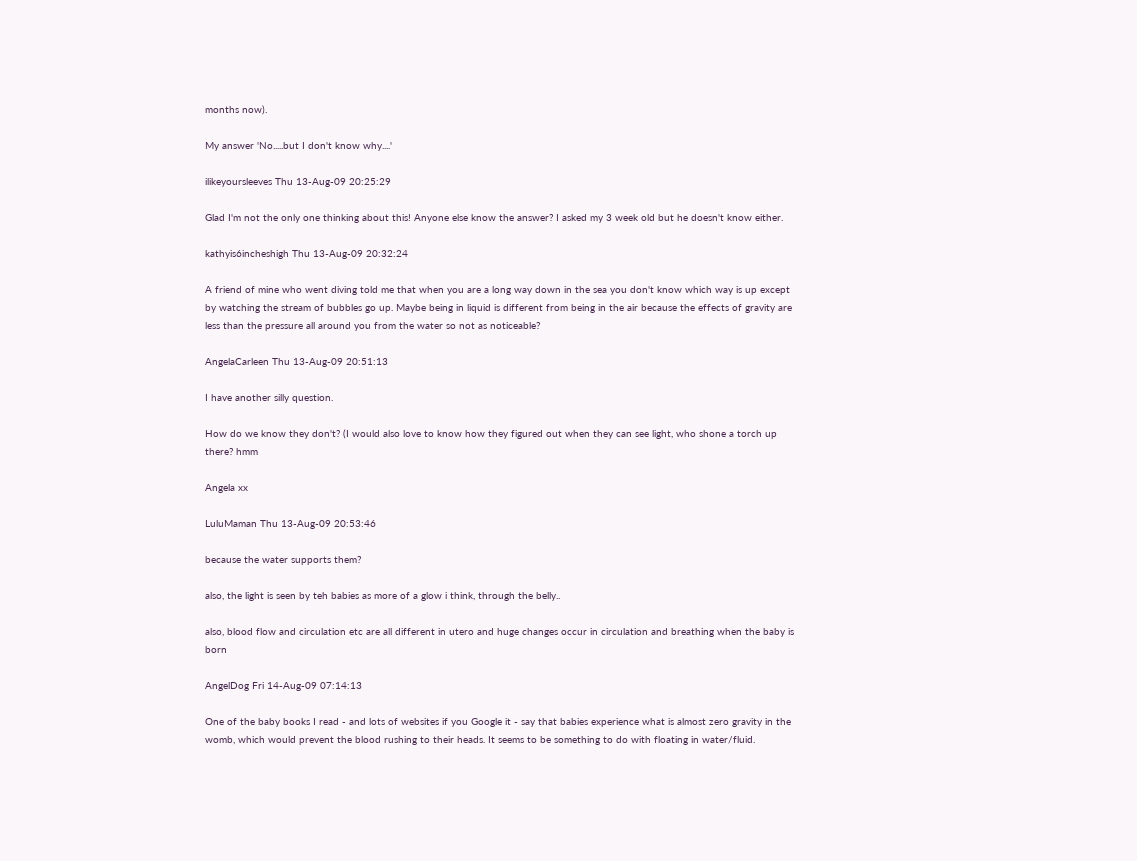months now).

My answer 'No.....but I don't know why....'

ilikeyoursleeves Thu 13-Aug-09 20:25:29

Glad I'm not the only one thinking about this! Anyone else know the answer? I asked my 3 week old but he doesn't know either.

kathyis6incheshigh Thu 13-Aug-09 20:32:24

A friend of mine who went diving told me that when you are a long way down in the sea you don't know which way is up except by watching the stream of bubbles go up. Maybe being in liquid is different from being in the air because the effects of gravity are less than the pressure all around you from the water so not as noticeable?

AngelaCarleen Thu 13-Aug-09 20:51:13

I have another silly question.

How do we know they don't? (I would also love to know how they figured out when they can see light, who shone a torch up there? hmm

Angela xx

LuluMaman Thu 13-Aug-09 20:53:46

because the water supports them?

also, the light is seen by teh babies as more of a glow i think, through the belly..

also, blood flow and circulation etc are all different in utero and huge changes occur in circulation and breathing when the baby is born

AngelDog Fri 14-Aug-09 07:14:13

One of the baby books I read - and lots of websites if you Google it - say that babies experience what is almost zero gravity in the womb, which would prevent the blood rushing to their heads. It seems to be something to do with floating in water/fluid.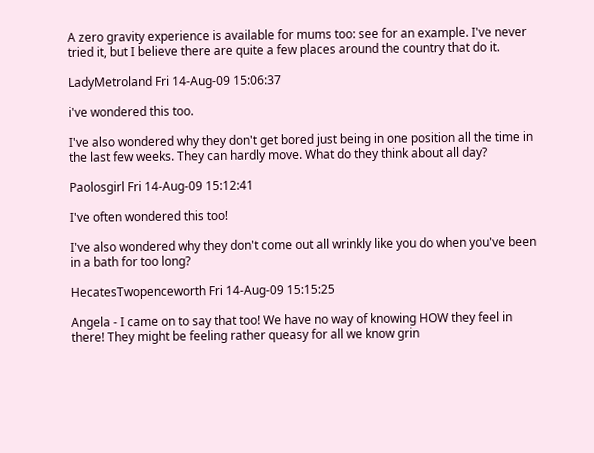A zero gravity experience is available for mums too: see for an example. I've never tried it, but I believe there are quite a few places around the country that do it.

LadyMetroland Fri 14-Aug-09 15:06:37

i've wondered this too.

I've also wondered why they don't get bored just being in one position all the time in the last few weeks. They can hardly move. What do they think about all day?

Paolosgirl Fri 14-Aug-09 15:12:41

I've often wondered this too!

I've also wondered why they don't come out all wrinkly like you do when you've been in a bath for too long?

HecatesTwopenceworth Fri 14-Aug-09 15:15:25

Angela - I came on to say that too! We have no way of knowing HOW they feel in there! They might be feeling rather queasy for all we know grin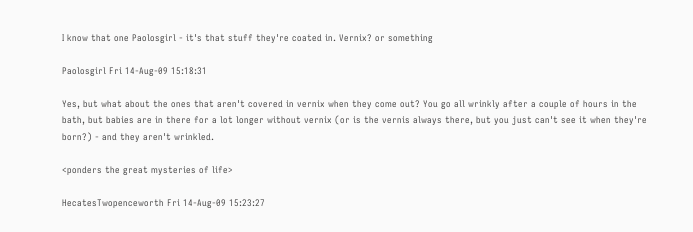I know that one Paolosgirl - it's that stuff they're coated in. Vernix? or something

Paolosgirl Fri 14-Aug-09 15:18:31

Yes, but what about the ones that aren't covered in vernix when they come out? You go all wrinkly after a couple of hours in the bath, but babies are in there for a lot longer without vernix (or is the vernis always there, but you just can't see it when they're born?) - and they aren't wrinkled.

<ponders the great mysteries of life>

HecatesTwopenceworth Fri 14-Aug-09 15:23:27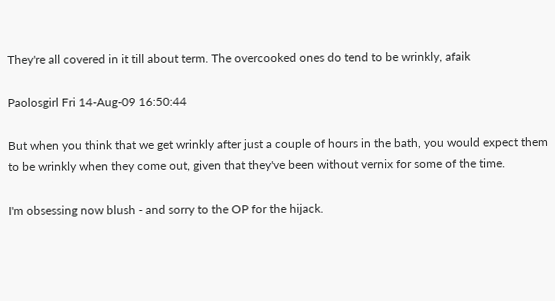They're all covered in it till about term. The overcooked ones do tend to be wrinkly, afaik

Paolosgirl Fri 14-Aug-09 16:50:44

But when you think that we get wrinkly after just a couple of hours in the bath, you would expect them to be wrinkly when they come out, given that they've been without vernix for some of the time.

I'm obsessing now blush - and sorry to the OP for the hijack.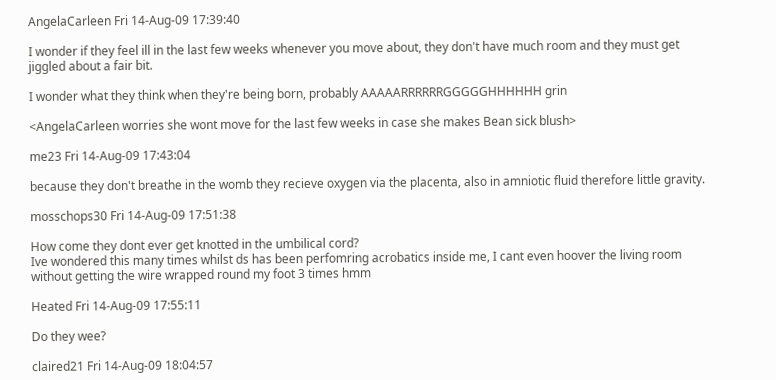AngelaCarleen Fri 14-Aug-09 17:39:40

I wonder if they feel ill in the last few weeks whenever you move about, they don't have much room and they must get jiggled about a fair bit.

I wonder what they think when they're being born, probably AAAAARRRRRRGGGGGHHHHHH grin

<AngelaCarleen worries she wont move for the last few weeks in case she makes Bean sick blush>

me23 Fri 14-Aug-09 17:43:04

because they don't breathe in the womb they recieve oxygen via the placenta, also in amniotic fluid therefore little gravity.

mosschops30 Fri 14-Aug-09 17:51:38

How come they dont ever get knotted in the umbilical cord?
Ive wondered this many times whilst ds has been perfomring acrobatics inside me, I cant even hoover the living room without getting the wire wrapped round my foot 3 times hmm

Heated Fri 14-Aug-09 17:55:11

Do they wee?

claired21 Fri 14-Aug-09 18:04:57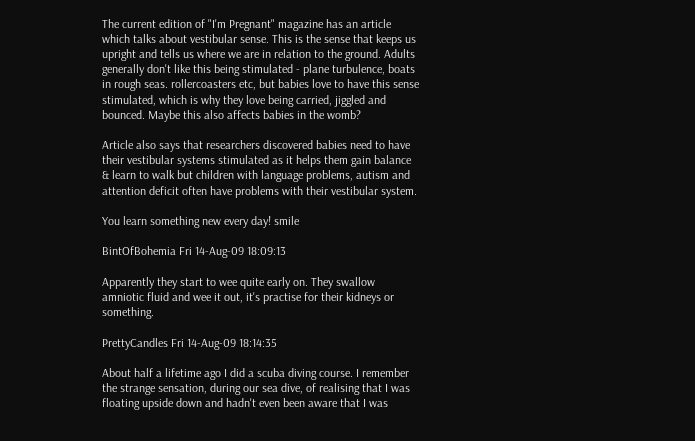The current edition of "I'm Pregnant" magazine has an article which talks about vestibular sense. This is the sense that keeps us upright and tells us where we are in relation to the ground. Adults generally don't like this being stimulated - plane turbulence, boats in rough seas. rollercoasters etc, but babies love to have this sense stimulated, which is why they love being carried, jiggled and bounced. Maybe this also affects babies in the womb?

Article also says that researchers discovered babies need to have their vestibular systems stimulated as it helps them gain balance & learn to walk but children with language problems, autism and attention deficit often have problems with their vestibular system.

You learn something new every day! smile

BintOfBohemia Fri 14-Aug-09 18:09:13

Apparently they start to wee quite early on. They swallow amniotic fluid and wee it out, it's practise for their kidneys or something.

PrettyCandles Fri 14-Aug-09 18:14:35

About half a lifetime ago I did a scuba diving course. I remember the strange sensation, during our sea dive, of realising that I was floating upside down and hadn't even been aware that I was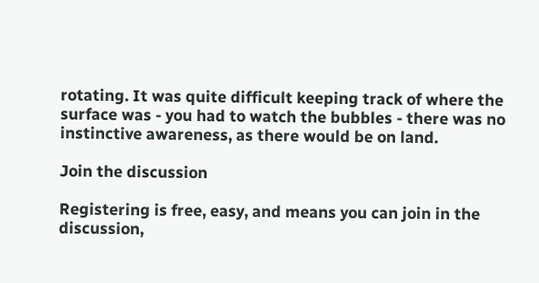rotating. It was quite difficult keeping track of where the surface was - you had to watch the bubbles - there was no instinctive awareness, as there would be on land.

Join the discussion

Registering is free, easy, and means you can join in the discussion,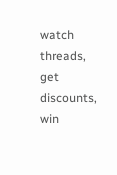watch threads, get discounts, win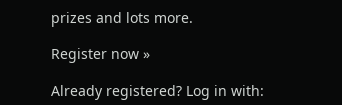prizes and lots more.

Register now »

Already registered? Log in with: